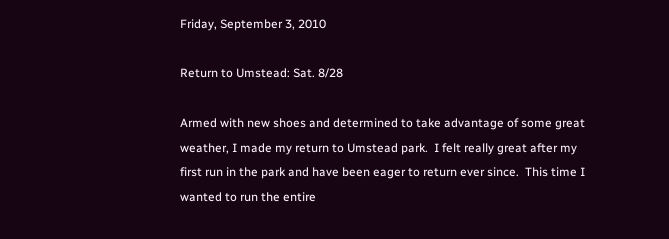Friday, September 3, 2010

Return to Umstead: Sat. 8/28

Armed with new shoes and determined to take advantage of some great weather, I made my return to Umstead park.  I felt really great after my first run in the park and have been eager to return ever since.  This time I wanted to run the entire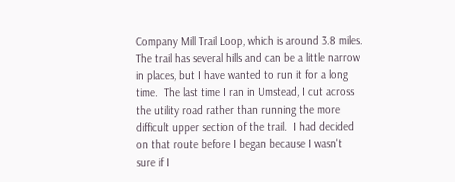Company Mill Trail Loop, which is around 3.8 miles.  The trail has several hills and can be a little narrow in places, but I have wanted to run it for a long time.  The last time I ran in Umstead, I cut across the utility road rather than running the more difficult upper section of the trail.  I had decided on that route before I began because I wasn't sure if I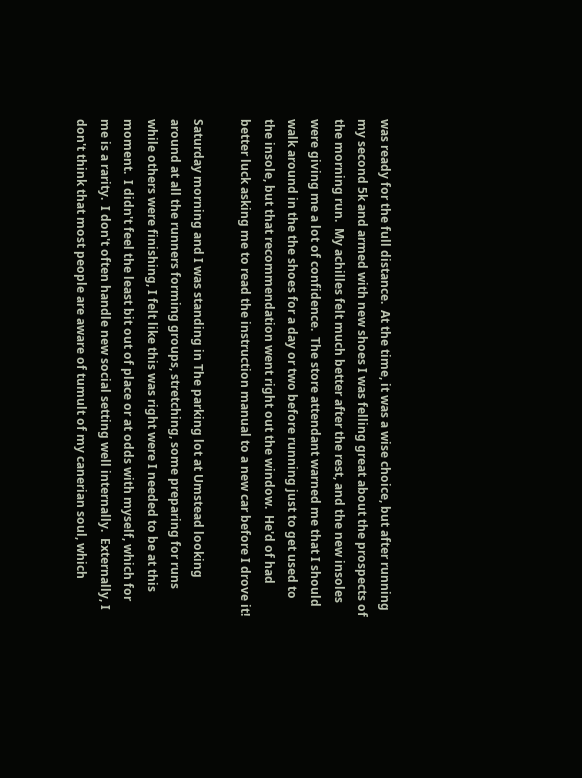was ready for the full distance.  At the time, it was a wise choice, but after running my second 5k and armed with new shoes I was felling great about the prospects of the morning run.  My achilles felt much better after the rest, and the new insoles were giving me a lot of confidence.  The store attendant warned me that I should walk around in the the shoes for a day or two before running just to get used to the insole, but that recommendation went right out the window.  He'd of had better luck asking me to read the instruction manual to a new car before I drove it!

Saturday morning and I was standing in The parking lot at Umstead looking around at all the runners forming groups, stretching, some preparing for runs while others were finishing, I felt like this was right were I needed to be at this moment.  I didn't feel the least bit out of place or at odds with myself, which for me is a rarity.  I don't often handle new social setting well internally.  Externally, I don't think that most people are aware of tumult of my canerian soul, which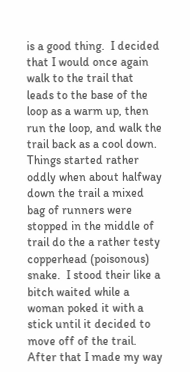is a good thing.  I decided that I would once again walk to the trail that leads to the base of the loop as a warm up, then run the loop, and walk the trail back as a cool down.  Things started rather oddly when about halfway down the trail a mixed bag of runners were stopped in the middle of trail do the a rather testy copperhead (poisonous) snake.  I stood their like a bitch waited while a woman poked it with a stick until it decided to move off of the trail.  After that I made my way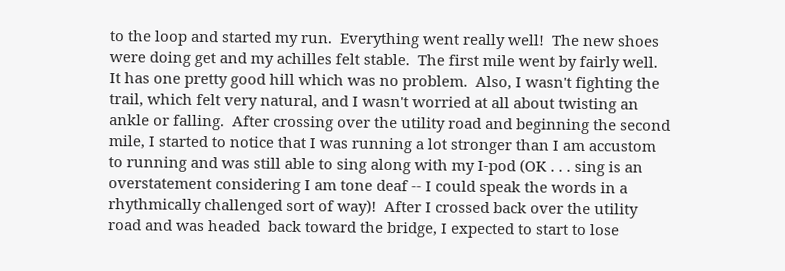to the loop and started my run.  Everything went really well!  The new shoes were doing get and my achilles felt stable.  The first mile went by fairly well.  It has one pretty good hill which was no problem.  Also, I wasn't fighting the trail, which felt very natural, and I wasn't worried at all about twisting an ankle or falling.  After crossing over the utility road and beginning the second mile, I started to notice that I was running a lot stronger than I am accustom to running and was still able to sing along with my I-pod (OK . . . sing is an overstatement considering I am tone deaf -- I could speak the words in a rhythmically challenged sort of way)!  After I crossed back over the utility road and was headed  back toward the bridge, I expected to start to lose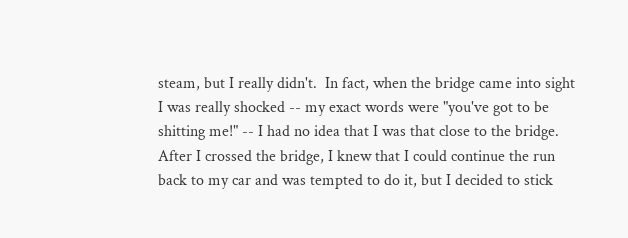steam, but I really didn't.  In fact, when the bridge came into sight I was really shocked -- my exact words were "you've got to be shitting me!" -- I had no idea that I was that close to the bridge.  After I crossed the bridge, I knew that I could continue the run back to my car and was tempted to do it, but I decided to stick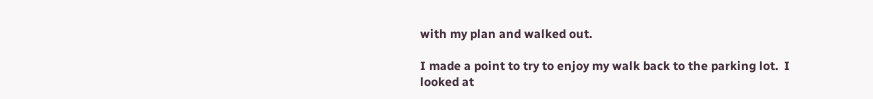with my plan and walked out.

I made a point to try to enjoy my walk back to the parking lot.  I looked at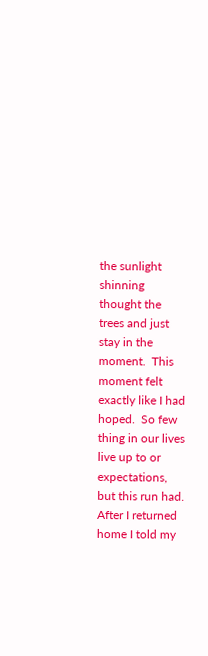the sunlight shinning thought the trees and just stay in the moment.  This moment felt exactly like I had hoped.  So few thing in our lives live up to or expectations, but this run had.  After I returned home I told my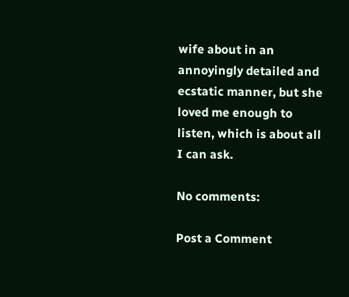wife about in an annoyingly detailed and ecstatic manner, but she loved me enough to listen, which is about all I can ask.

No comments:

Post a Comment